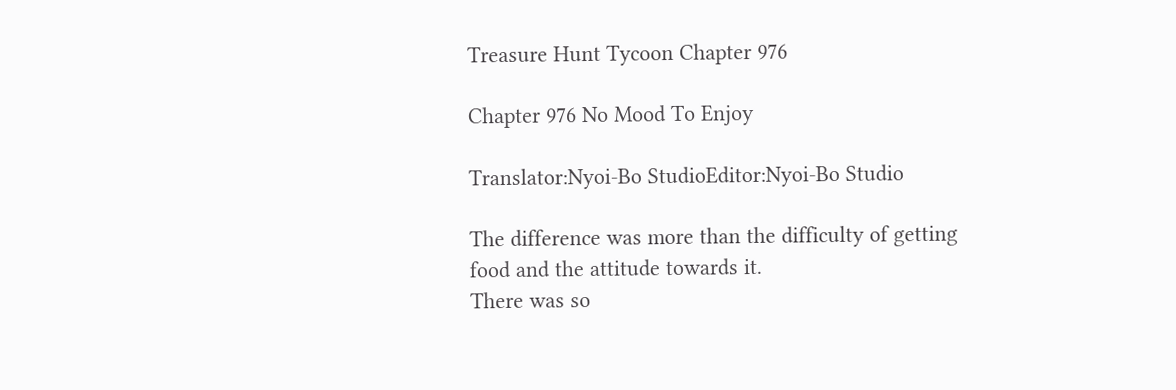Treasure Hunt Tycoon Chapter 976

Chapter 976 No Mood To Enjoy

Translator:Nyoi-Bo StudioEditor:Nyoi-Bo Studio

The difference was more than the difficulty of getting food and the attitude towards it.
There was so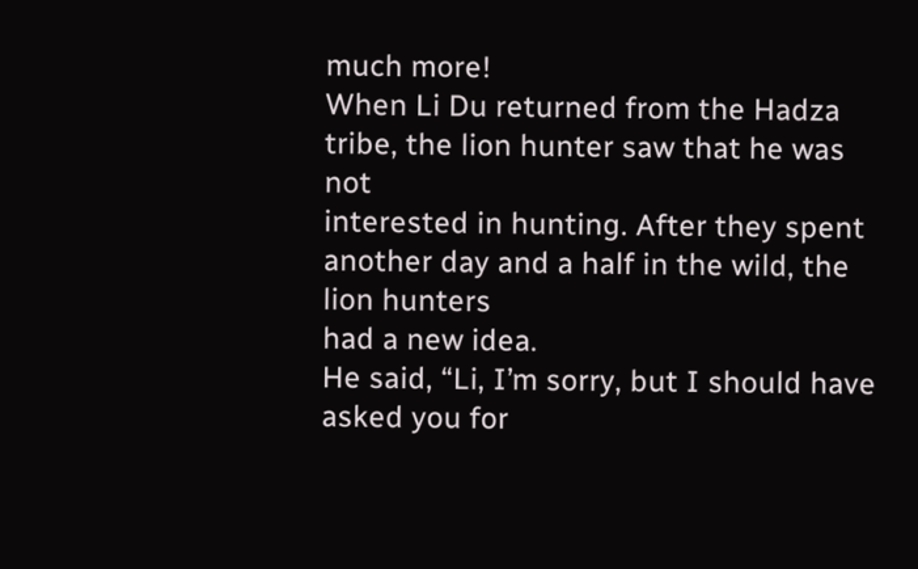much more!
When Li Du returned from the Hadza tribe, the lion hunter saw that he was not
interested in hunting. After they spent another day and a half in the wild, the lion hunters
had a new idea.
He said, “Li, I’m sorry, but I should have asked you for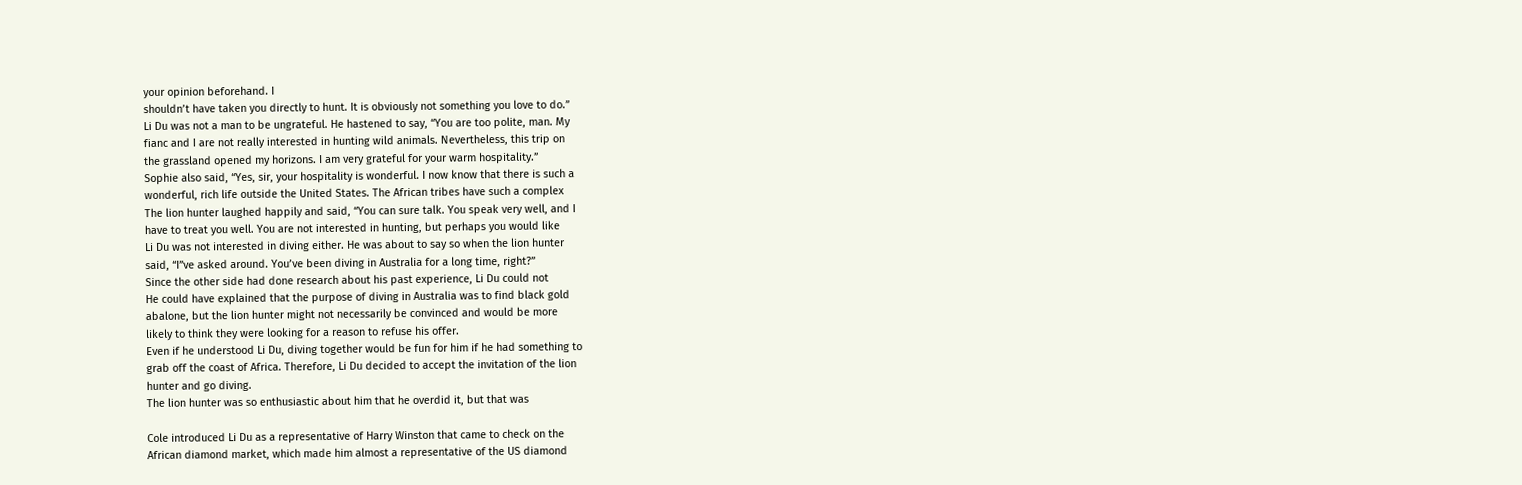your opinion beforehand. I
shouldn’t have taken you directly to hunt. It is obviously not something you love to do.”
Li Du was not a man to be ungrateful. He hastened to say, “You are too polite, man. My
fianc and I are not really interested in hunting wild animals. Nevertheless, this trip on
the grassland opened my horizons. I am very grateful for your warm hospitality.”
Sophie also said, “Yes, sir, your hospitality is wonderful. I now know that there is such a
wonderful, rich life outside the United States. The African tribes have such a complex
The lion hunter laughed happily and said, “You can sure talk. You speak very well, and I
have to treat you well. You are not interested in hunting, but perhaps you would like
Li Du was not interested in diving either. He was about to say so when the lion hunter
said, “I”ve asked around. You’ve been diving in Australia for a long time, right?”
Since the other side had done research about his past experience, Li Du could not
He could have explained that the purpose of diving in Australia was to find black gold
abalone, but the lion hunter might not necessarily be convinced and would be more
likely to think they were looking for a reason to refuse his offer.
Even if he understood Li Du, diving together would be fun for him if he had something to
grab off the coast of Africa. Therefore, Li Du decided to accept the invitation of the lion
hunter and go diving.
The lion hunter was so enthusiastic about him that he overdid it, but that was

Cole introduced Li Du as a representative of Harry Winston that came to check on the
African diamond market, which made him almost a representative of the US diamond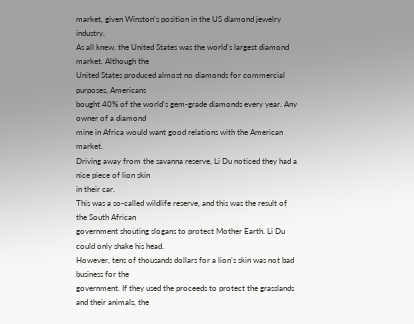market, given Winston’s position in the US diamond jewelry industry.
As all knew, the United States was the world’s largest diamond market. Although the
United States produced almost no diamonds for commercial purposes, Americans
bought 40% of the world’s gem-grade diamonds every year. Any owner of a diamond
mine in Africa would want good relations with the American market.
Driving away from the savanna reserve, Li Du noticed they had a nice piece of lion skin
in their car.
This was a so-called wildlife reserve, and this was the result of the South African
government shouting slogans to protect Mother Earth. Li Du could only shake his head.
However, tens of thousands dollars for a lion’s skin was not bad business for the
government. If they used the proceeds to protect the grasslands and their animals, the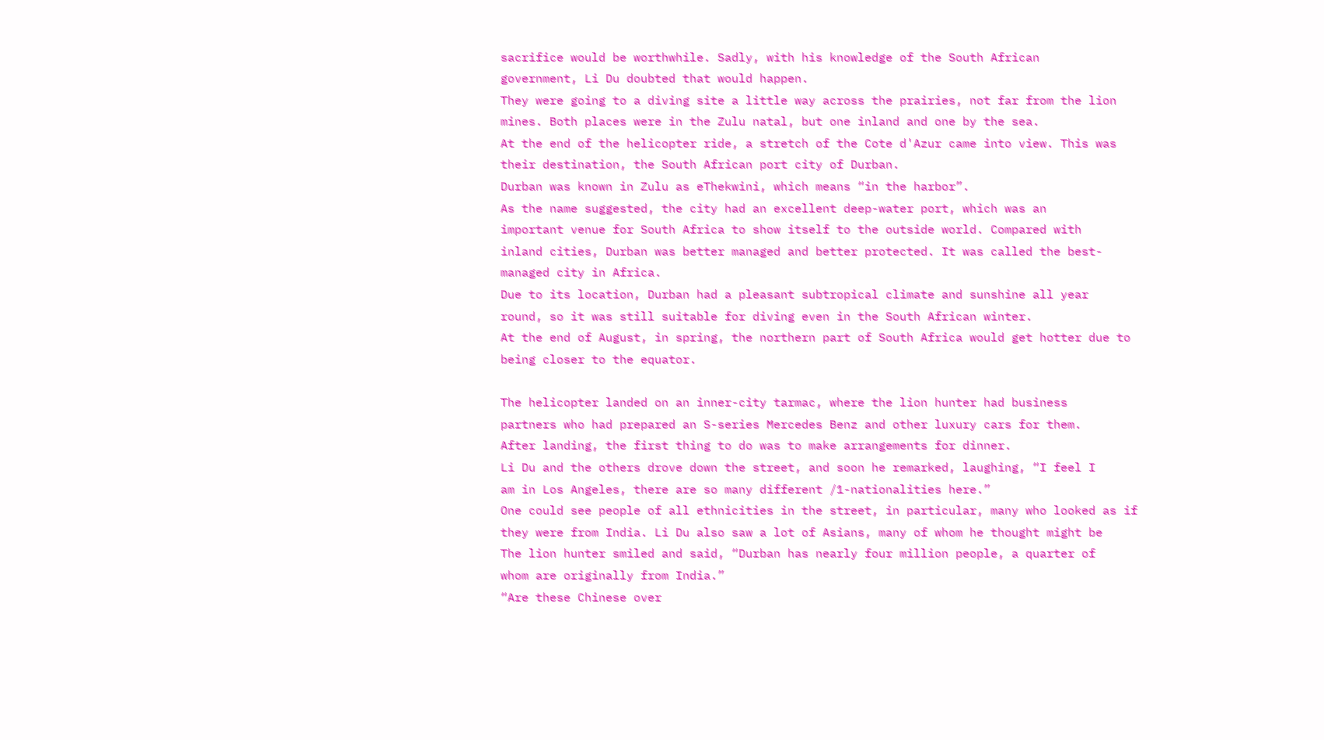sacrifice would be worthwhile. Sadly, with his knowledge of the South African
government, Li Du doubted that would happen.
They were going to a diving site a little way across the prairies, not far from the lion
mines. Both places were in the Zulu natal, but one inland and one by the sea.
At the end of the helicopter ride, a stretch of the Cote d'Azur came into view. This was
their destination, the South African port city of Durban.
Durban was known in Zulu as eThekwini, which means “in the harbor”.
As the name suggested, the city had an excellent deep-water port, which was an
important venue for South Africa to show itself to the outside world. Compared with
inland cities, Durban was better managed and better protected. It was called the best-
managed city in Africa.
Due to its location, Durban had a pleasant subtropical climate and sunshine all year
round, so it was still suitable for diving even in the South African winter.
At the end of August, in spring, the northern part of South Africa would get hotter due to
being closer to the equator.

The helicopter landed on an inner-city tarmac, where the lion hunter had business
partners who had prepared an S-series Mercedes Benz and other luxury cars for them.
After landing, the first thing to do was to make arrangements for dinner.
Li Du and the others drove down the street, and soon he remarked, laughing, “I feel I
am in Los Angeles, there are so many different /1-nationalities here.”
One could see people of all ethnicities in the street, in particular, many who looked as if
they were from India. Li Du also saw a lot of Asians, many of whom he thought might be
The lion hunter smiled and said, “Durban has nearly four million people, a quarter of
whom are originally from India.”
“Are these Chinese over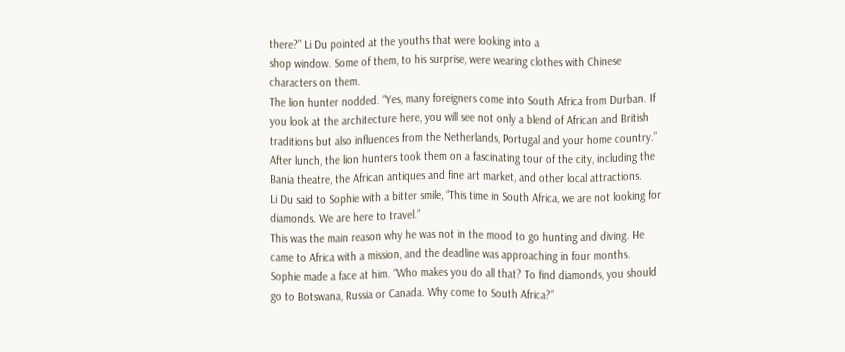there?” Li Du pointed at the youths that were looking into a
shop window. Some of them, to his surprise, were wearing clothes with Chinese
characters on them.
The lion hunter nodded. “Yes, many foreigners come into South Africa from Durban. If
you look at the architecture here, you will see not only a blend of African and British
traditions but also influences from the Netherlands, Portugal and your home country.”
After lunch, the lion hunters took them on a fascinating tour of the city, including the
Bania theatre, the African antiques and fine art market, and other local attractions.
Li Du said to Sophie with a bitter smile, “This time in South Africa, we are not looking for
diamonds. We are here to travel.”
This was the main reason why he was not in the mood to go hunting and diving. He
came to Africa with a mission, and the deadline was approaching in four months.
Sophie made a face at him. “Who makes you do all that? To find diamonds, you should
go to Botswana, Russia or Canada. Why come to South Africa?”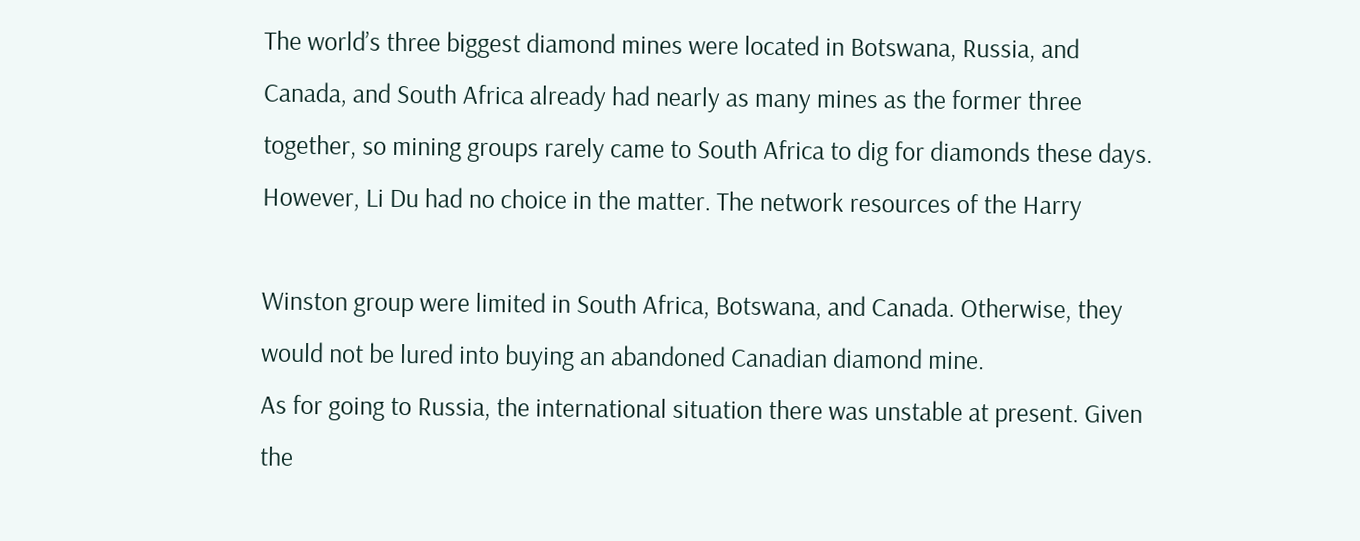The world’s three biggest diamond mines were located in Botswana, Russia, and
Canada, and South Africa already had nearly as many mines as the former three
together, so mining groups rarely came to South Africa to dig for diamonds these days.
However, Li Du had no choice in the matter. The network resources of the Harry

Winston group were limited in South Africa, Botswana, and Canada. Otherwise, they
would not be lured into buying an abandoned Canadian diamond mine.
As for going to Russia, the international situation there was unstable at present. Given
the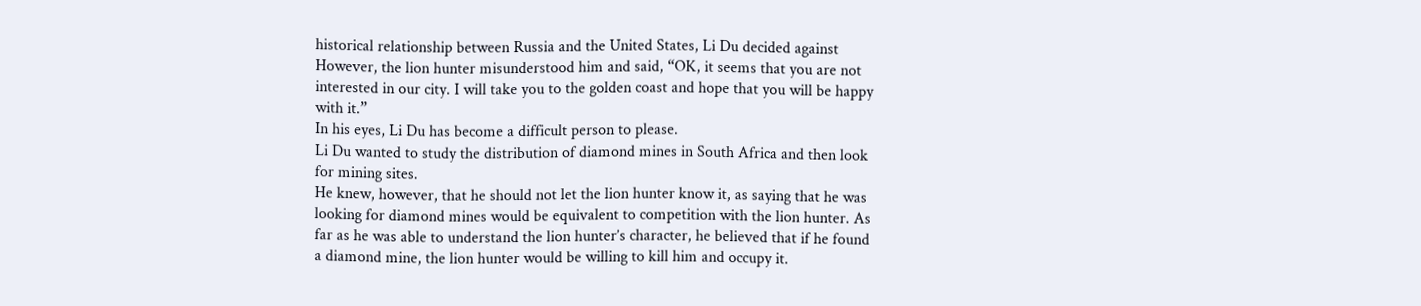historical relationship between Russia and the United States, Li Du decided against
However, the lion hunter misunderstood him and said, “OK, it seems that you are not
interested in our city. I will take you to the golden coast and hope that you will be happy
with it.”
In his eyes, Li Du has become a difficult person to please.
Li Du wanted to study the distribution of diamond mines in South Africa and then look
for mining sites.
He knew, however, that he should not let the lion hunter know it, as saying that he was
looking for diamond mines would be equivalent to competition with the lion hunter. As
far as he was able to understand the lion hunter’s character, he believed that if he found
a diamond mine, the lion hunter would be willing to kill him and occupy it.